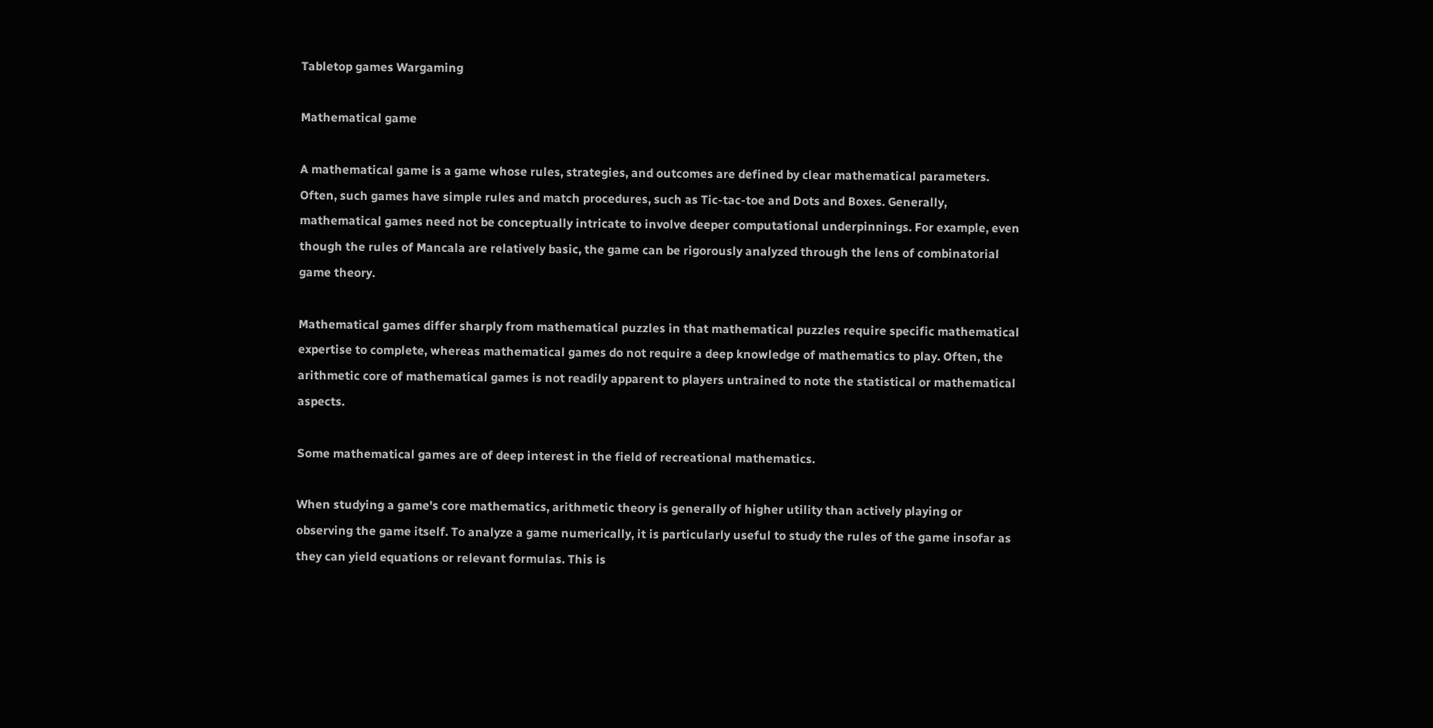Tabletop games Wargaming

Mathematical game

A mathematical game is a game whose rules, strategies, and outcomes are defined by clear mathematical parameters. Often, such games have simple rules and match procedures, such as Tic-tac-toe and Dots and Boxes. Generally, mathematical games need not be conceptually intricate to involve deeper computational underpinnings. For example, even though the rules of Mancala are relatively basic, the game can be rigorously analyzed through the lens of combinatorial game theory.

Mathematical games differ sharply from mathematical puzzles in that mathematical puzzles require specific mathematical expertise to complete, whereas mathematical games do not require a deep knowledge of mathematics to play. Often, the arithmetic core of mathematical games is not readily apparent to players untrained to note the statistical or mathematical aspects.

Some mathematical games are of deep interest in the field of recreational mathematics.

When studying a game's core mathematics, arithmetic theory is generally of higher utility than actively playing or observing the game itself. To analyze a game numerically, it is particularly useful to study the rules of the game insofar as they can yield equations or relevant formulas. This is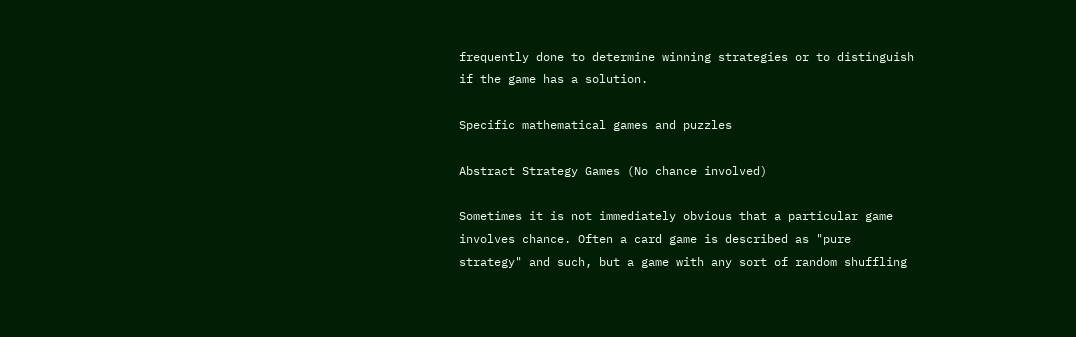frequently done to determine winning strategies or to distinguish if the game has a solution.

Specific mathematical games and puzzles

Abstract Strategy Games (No chance involved)

Sometimes it is not immediately obvious that a particular game involves chance. Often a card game is described as "pure strategy" and such, but a game with any sort of random shuffling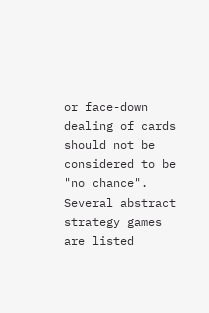or face-down dealing of cards should not be considered to be "no chance". Several abstract strategy games are listed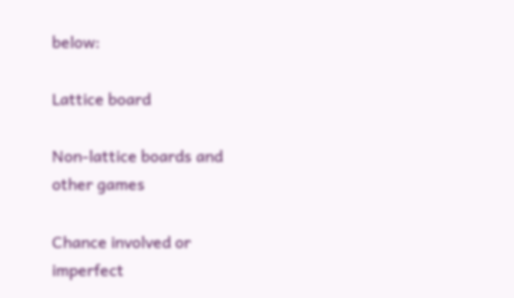below:

Lattice board

Non-lattice boards and other games

Chance involved or imperfect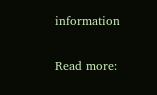information

Read more: